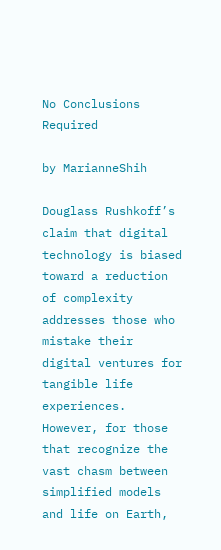No Conclusions Required

by MarianneShih

Douglass Rushkoff’s claim that digital technology is biased toward a reduction of complexity addresses those who mistake their digital ventures for tangible life experiences. However, for those that recognize the vast chasm between simplified models and life on Earth,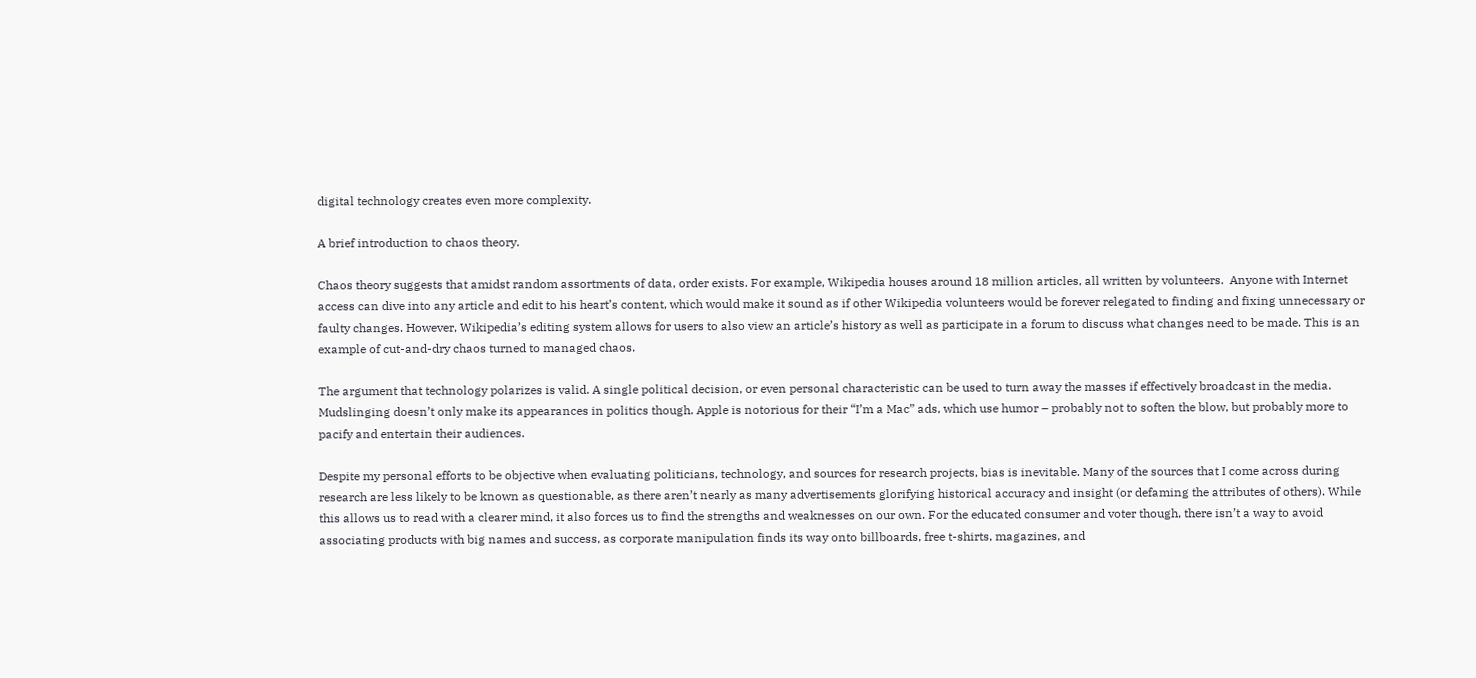digital technology creates even more complexity.

A brief introduction to chaos theory.

Chaos theory suggests that amidst random assortments of data, order exists. For example, Wikipedia houses around 18 million articles, all written by volunteers.  Anyone with Internet access can dive into any article and edit to his heart’s content, which would make it sound as if other Wikipedia volunteers would be forever relegated to finding and fixing unnecessary or faulty changes. However, Wikipedia’s editing system allows for users to also view an article’s history as well as participate in a forum to discuss what changes need to be made. This is an example of cut-and-dry chaos turned to managed chaos.

The argument that technology polarizes is valid. A single political decision, or even personal characteristic can be used to turn away the masses if effectively broadcast in the media. Mudslinging doesn’t only make its appearances in politics though. Apple is notorious for their “I’m a Mac” ads, which use humor – probably not to soften the blow, but probably more to pacify and entertain their audiences.

Despite my personal efforts to be objective when evaluating politicians, technology, and sources for research projects, bias is inevitable. Many of the sources that I come across during research are less likely to be known as questionable, as there aren’t nearly as many advertisements glorifying historical accuracy and insight (or defaming the attributes of others). While this allows us to read with a clearer mind, it also forces us to find the strengths and weaknesses on our own. For the educated consumer and voter though, there isn’t a way to avoid associating products with big names and success, as corporate manipulation finds its way onto billboards, free t-shirts, magazines, and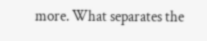more. What separates the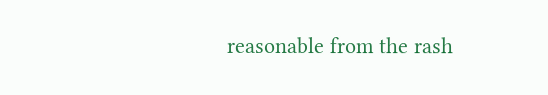reasonable from the rash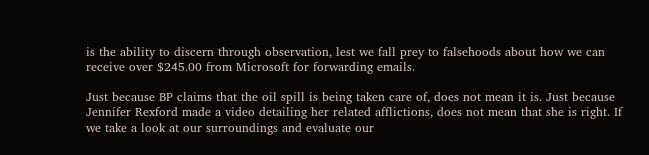is the ability to discern through observation, lest we fall prey to falsehoods about how we can receive over $245.00 from Microsoft for forwarding emails.

Just because BP claims that the oil spill is being taken care of, does not mean it is. Just because Jennifer Rexford made a video detailing her related afflictions, does not mean that she is right. If we take a look at our surroundings and evaluate our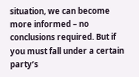situation, we can become more informed – no conclusions required. But if you must fall under a certain party’s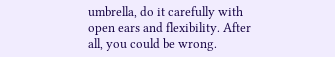umbrella, do it carefully with open ears and flexibility. After all, you could be wrong.